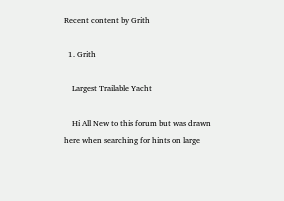Recent content by Grith

  1. Grith

    Largest Trailable Yacht

    Hi All New to this forum but was drawn here when searching for hints on large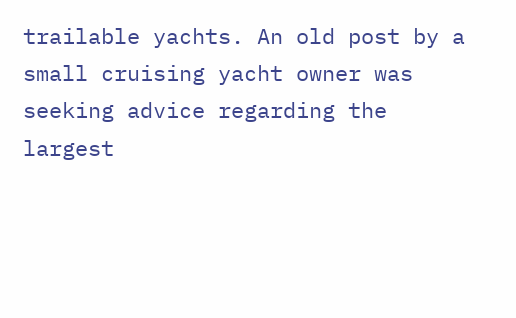trailable yachts. An old post by a small cruising yacht owner was seeking advice regarding the largest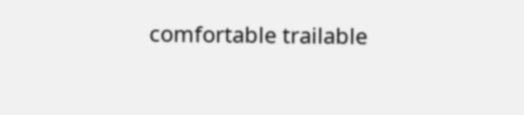comfortable trailable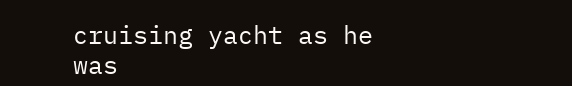cruising yacht as he was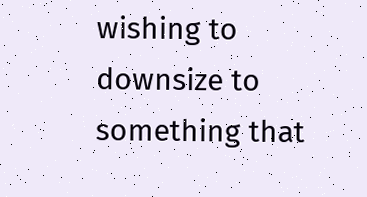wishing to downsize to something that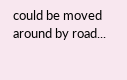could be moved around by road...